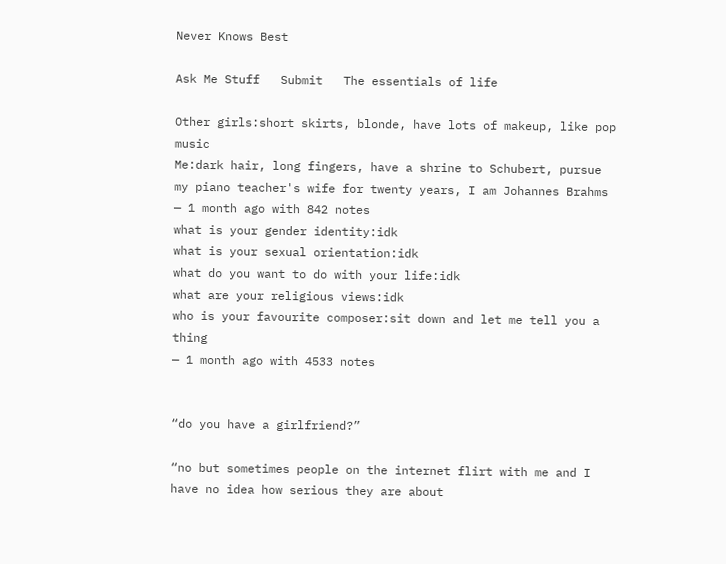Never Knows Best

Ask Me Stuff   Submit   The essentials of life

Other girls:short skirts, blonde, have lots of makeup, like pop music
Me:dark hair, long fingers, have a shrine to Schubert, pursue my piano teacher's wife for twenty years, I am Johannes Brahms
— 1 month ago with 842 notes
what is your gender identity:idk
what is your sexual orientation:idk
what do you want to do with your life:idk
what are your religious views:idk
who is your favourite composer:sit down and let me tell you a thing
— 1 month ago with 4533 notes


“do you have a girlfriend?”

“no but sometimes people on the internet flirt with me and I have no idea how serious they are about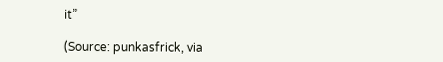it”

(Source: punkasfrick, via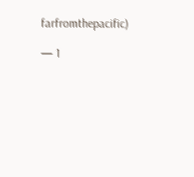farfromthepacific)

— 1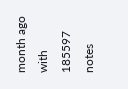month ago with 185597 notes